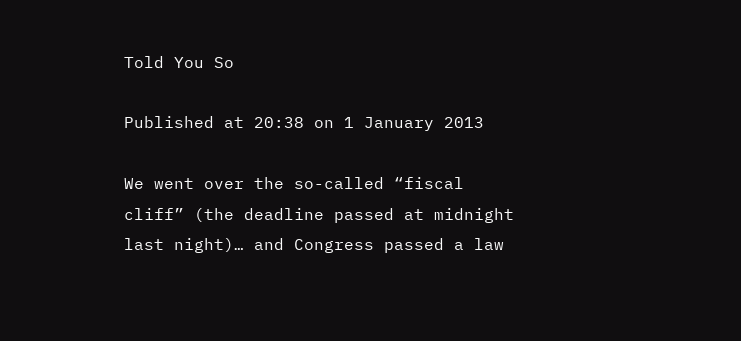Told You So

Published at 20:38 on 1 January 2013

We went over the so-called “fiscal cliff” (the deadline passed at midnight last night)… and Congress passed a law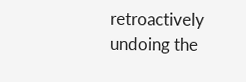retroactively undoing the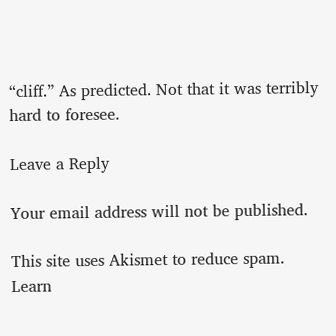“cliff.” As predicted. Not that it was terribly hard to foresee.

Leave a Reply

Your email address will not be published.

This site uses Akismet to reduce spam. Learn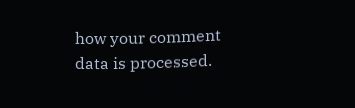how your comment data is processed.